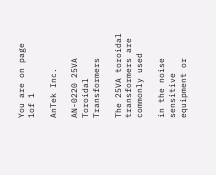You are on page 1of 1

AnTek Inc.

AN-0220 25VA Toroidal Transformers

The 25VA toroidal transformers are commonly used

in the noise sensitive equipment or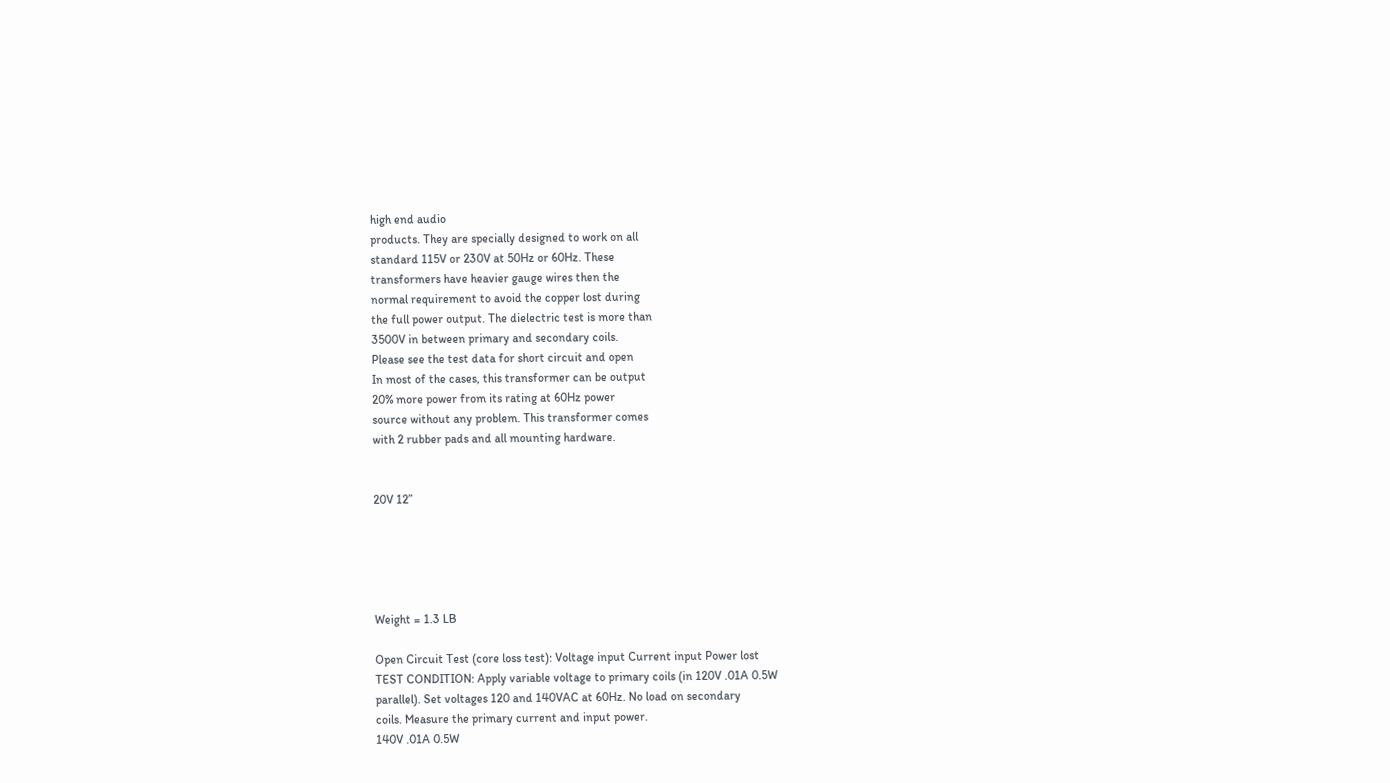high end audio
products. They are specially designed to work on all
standard 115V or 230V at 50Hz or 60Hz. These
transformers have heavier gauge wires then the
normal requirement to avoid the copper lost during
the full power output. The dielectric test is more than
3500V in between primary and secondary coils.
Please see the test data for short circuit and open
In most of the cases, this transformer can be output
20% more power from its rating at 60Hz power
source without any problem. This transformer comes
with 2 rubber pads and all mounting hardware.


20V 12”





Weight = 1.3 LB

Open Circuit Test (core loss test): Voltage input Current input Power lost
TEST CONDITION: Apply variable voltage to primary coils (in 120V .01A 0.5W
parallel). Set voltages 120 and 140VAC at 60Hz. No load on secondary
coils. Measure the primary current and input power.
140V .01A 0.5W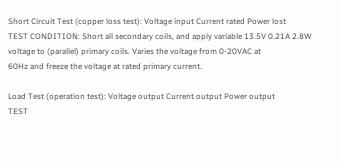Short Circuit Test (copper loss test): Voltage input Current rated Power lost
TEST CONDITION: Short all secondary coils, and apply variable 13.5V 0.21A 2.8W
voltage to (parallel) primary coils. Varies the voltage from 0-20VAC at
60Hz and freeze the voltage at rated primary current.

Load Test (operation test): Voltage output Current output Power output
TEST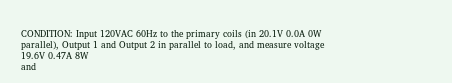CONDITION: Input 120VAC 60Hz to the primary coils (in 20.1V 0.0A 0W
parallel), Output 1 and Output 2 in parallel to load, and measure voltage
19.6V 0.47A 8W
and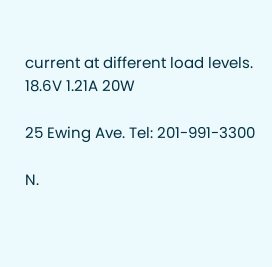current at different load levels.
18.6V 1.21A 20W

25 Ewing Ave. Tel: 201-991-3300

N.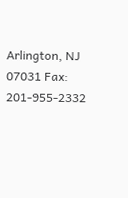Arlington, NJ 07031 Fax: 201-955-2332